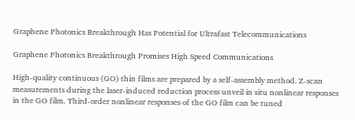Graphene Photonics Breakthrough Has Potential for Ultrafast Telecommunications

Graphene Photonics Breakthrough Promises High Speed Communications

High-quality continuous (GO) thin films are prepared by a self-assembly method. Z-scan measurements during the laser-induced reduction process unveil in situ nonlinear responses in the GO film. Third-order nonlinear responses of the GO film can be tuned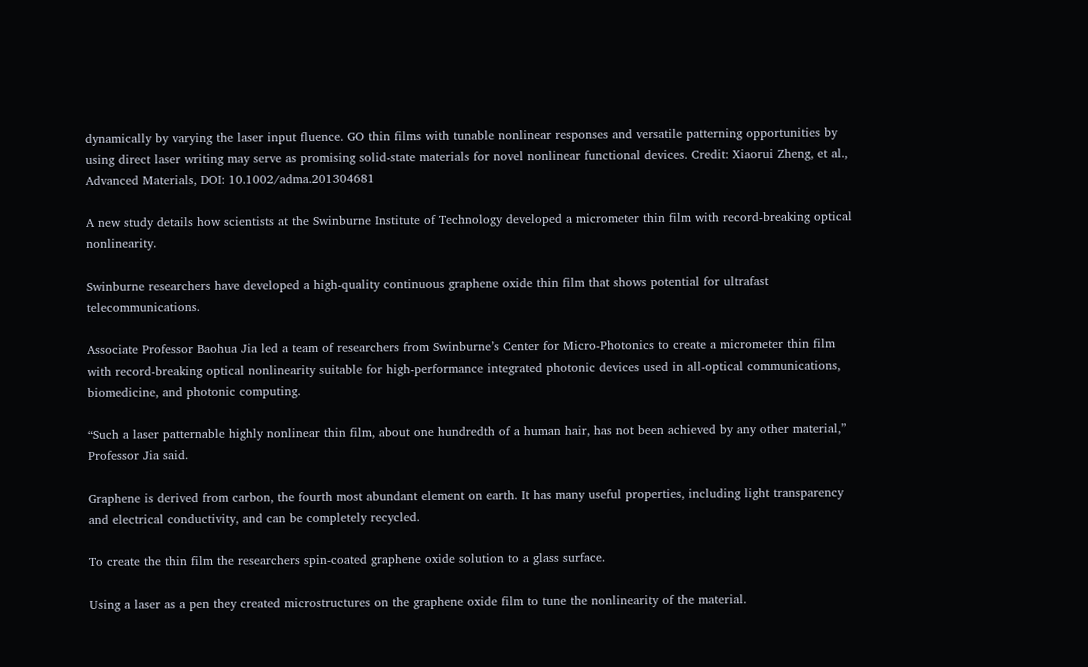dynamically by varying the laser input fluence. GO thin films with tunable nonlinear responses and versatile patterning opportunities by using direct laser writing may serve as promising solid-state materials for novel nonlinear functional devices. Credit: Xiaorui Zheng, et al., Advanced Materials, DOI: 10.1002/adma.201304681

A new study details how scientists at the Swinburne Institute of Technology developed a micrometer thin film with record-breaking optical nonlinearity.

Swinburne researchers have developed a high-quality continuous graphene oxide thin film that shows potential for ultrafast telecommunications.

Associate Professor Baohua Jia led a team of researchers from Swinburne’s Center for Micro-Photonics to create a micrometer thin film with record-breaking optical nonlinearity suitable for high-performance integrated photonic devices used in all-optical communications, biomedicine, and photonic computing.

“Such a laser patternable highly nonlinear thin film, about one hundredth of a human hair, has not been achieved by any other material,” Professor Jia said.

Graphene is derived from carbon, the fourth most abundant element on earth. It has many useful properties, including light transparency and electrical conductivity, and can be completely recycled.

To create the thin film the researchers spin-coated graphene oxide solution to a glass surface.

Using a laser as a pen they created microstructures on the graphene oxide film to tune the nonlinearity of the material.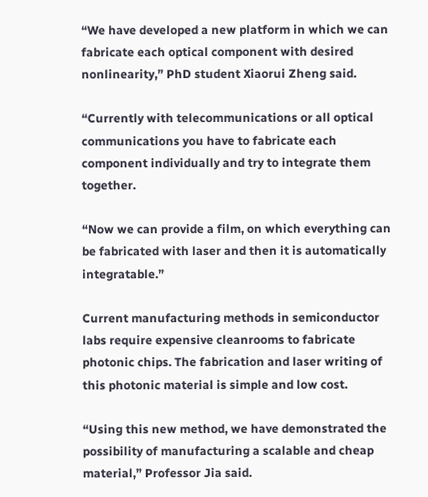“We have developed a new platform in which we can fabricate each optical component with desired nonlinearity,” PhD student Xiaorui Zheng said.

“Currently with telecommunications or all optical communications you have to fabricate each component individually and try to integrate them together.

“Now we can provide a film, on which everything can be fabricated with laser and then it is automatically integratable.”

Current manufacturing methods in semiconductor labs require expensive cleanrooms to fabricate photonic chips. The fabrication and laser writing of this photonic material is simple and low cost.

“Using this new method, we have demonstrated the possibility of manufacturing a scalable and cheap material,” Professor Jia said.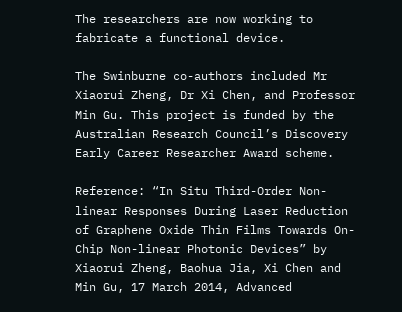The researchers are now working to fabricate a functional device.

The Swinburne co-authors included Mr Xiaorui Zheng, Dr Xi Chen, and Professor Min Gu. This project is funded by the Australian Research Council’s Discovery Early Career Researcher Award scheme.

Reference: “In Situ Third-Order Non-linear Responses During Laser Reduction of Graphene Oxide Thin Films Towards On-Chip Non-linear Photonic Devices” by Xiaorui Zheng, Baohua Jia, Xi Chen and Min Gu, 17 March 2014, Advanced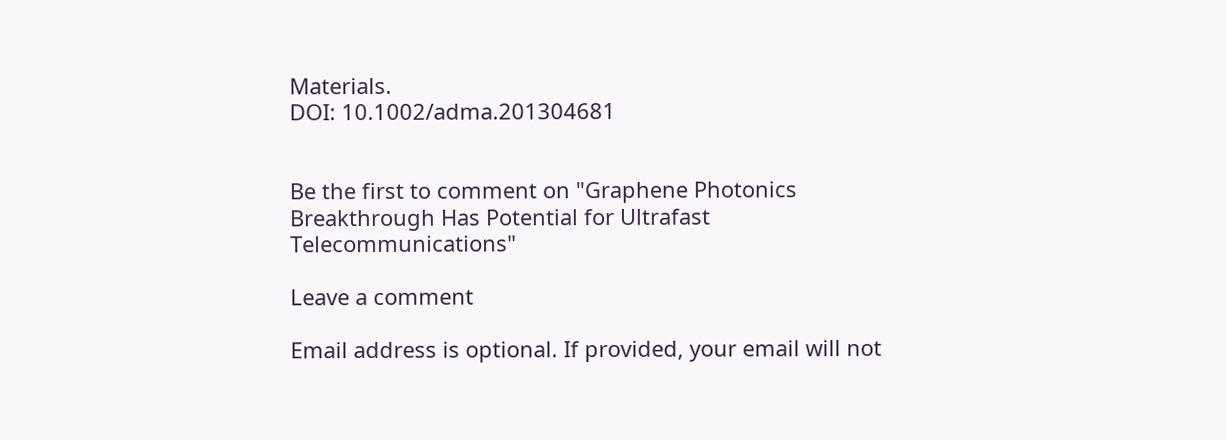Materials.
DOI: 10.1002/adma.201304681


Be the first to comment on "Graphene Photonics Breakthrough Has Potential for Ultrafast Telecommunications"

Leave a comment

Email address is optional. If provided, your email will not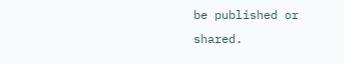be published or shared.